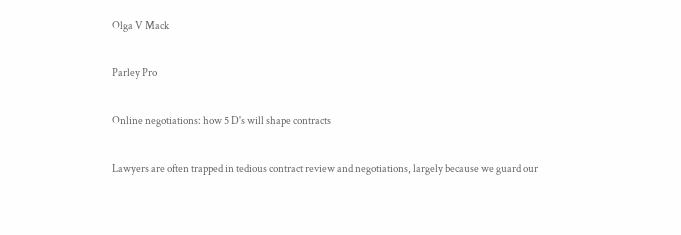Olga V Mack

Parley Pro

Online negotiations: how 5 D's will shape contracts

Lawyers are often trapped in tedious contract review and negotiations, largely because we guard our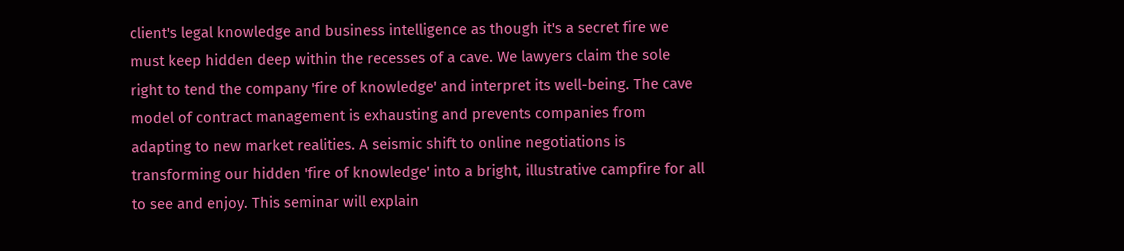client's legal knowledge and business intelligence as though it's a secret fire we must keep hidden deep within the recesses of a cave. We lawyers claim the sole right to tend the company 'fire of knowledge' and interpret its well-being. The cave model of contract management is exhausting and prevents companies from adapting to new market realities. A seismic shift to online negotiations is transforming our hidden 'fire of knowledge' into a bright, illustrative campfire for all to see and enjoy. This seminar will explain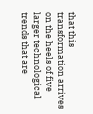that this transformation arrives on the heels of five larger technological trends that are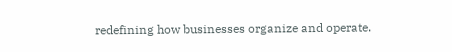redefining how businesses organize and operate.